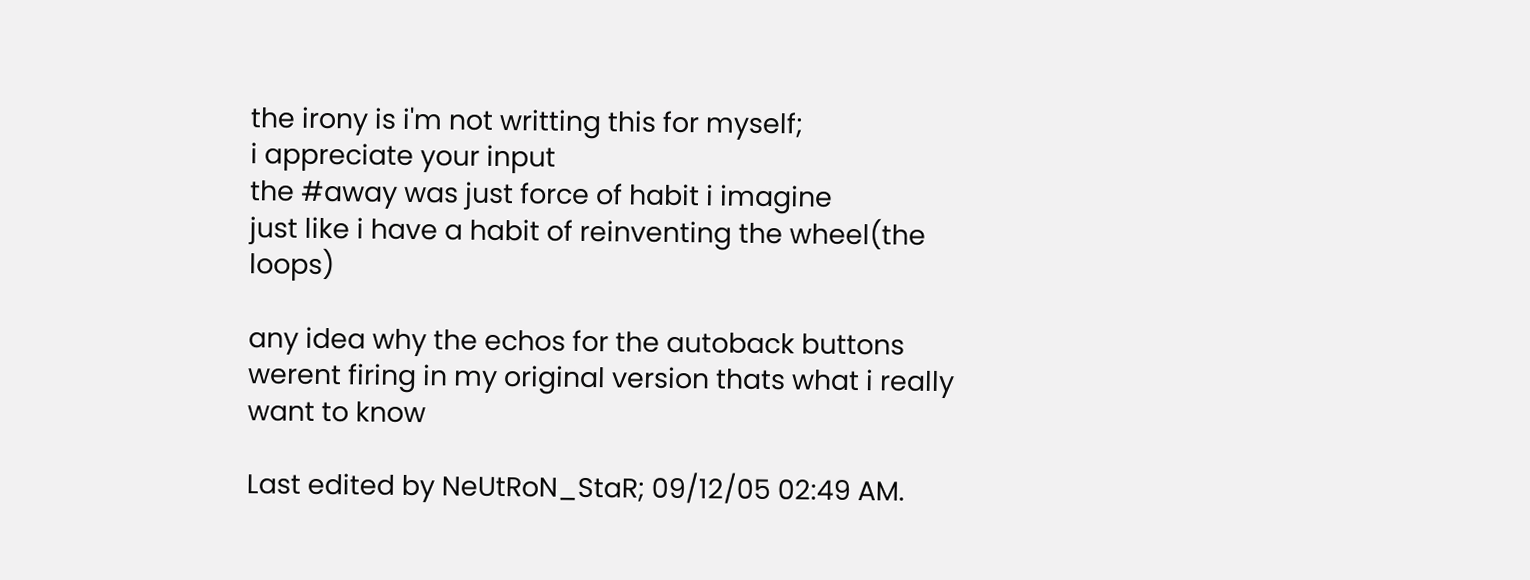the irony is i'm not writting this for myself;
i appreciate your input
the #away was just force of habit i imagine
just like i have a habit of reinventing the wheel(the loops)

any idea why the echos for the autoback buttons werent firing in my original version thats what i really want to know

Last edited by NeUtRoN_StaR; 09/12/05 02:49 AM.